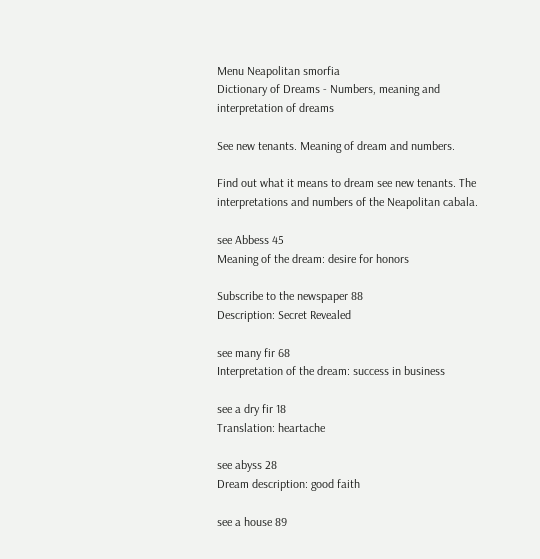Menu Neapolitan smorfia
Dictionary of Dreams - Numbers, meaning and interpretation of dreams

See new tenants. Meaning of dream and numbers.

Find out what it means to dream see new tenants. The interpretations and numbers of the Neapolitan cabala.

see Abbess 45
Meaning of the dream: desire for honors

Subscribe to the newspaper 88
Description: Secret Revealed

see many fir 68
Interpretation of the dream: success in business

see a dry fir 18
Translation: heartache

see abyss 28
Dream description: good faith

see a house 89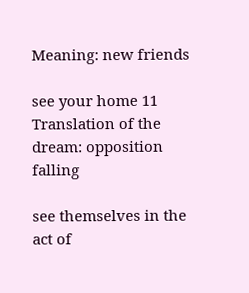Meaning: new friends

see your home 11
Translation of the dream: opposition falling

see themselves in the act of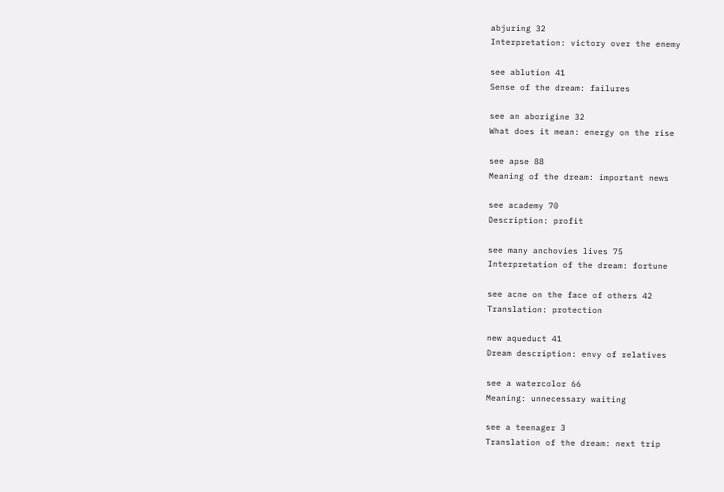abjuring 32
Interpretation: victory over the enemy

see ablution 41
Sense of the dream: failures

see an aborigine 32
What does it mean: energy on the rise

see apse 88
Meaning of the dream: important news

see academy 70
Description: profit

see many anchovies lives 75
Interpretation of the dream: fortune

see acne on the face of others 42
Translation: protection

new aqueduct 41
Dream description: envy of relatives

see a watercolor 66
Meaning: unnecessary waiting

see a teenager 3
Translation of the dream: next trip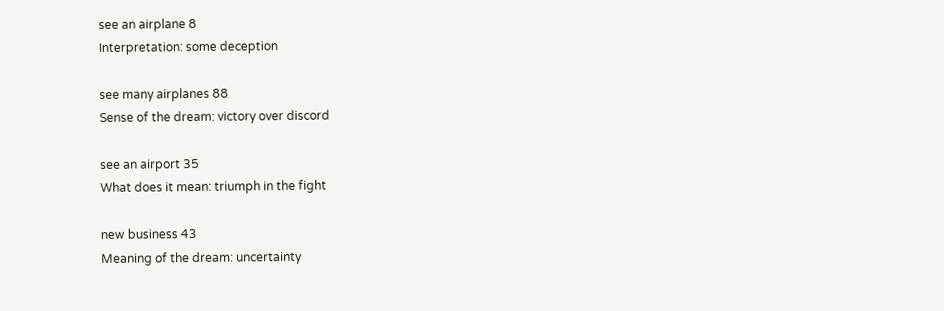see an airplane 8
Interpretation: some deception

see many airplanes 88
Sense of the dream: victory over discord

see an airport 35
What does it mean: triumph in the fight

new business 43
Meaning of the dream: uncertainty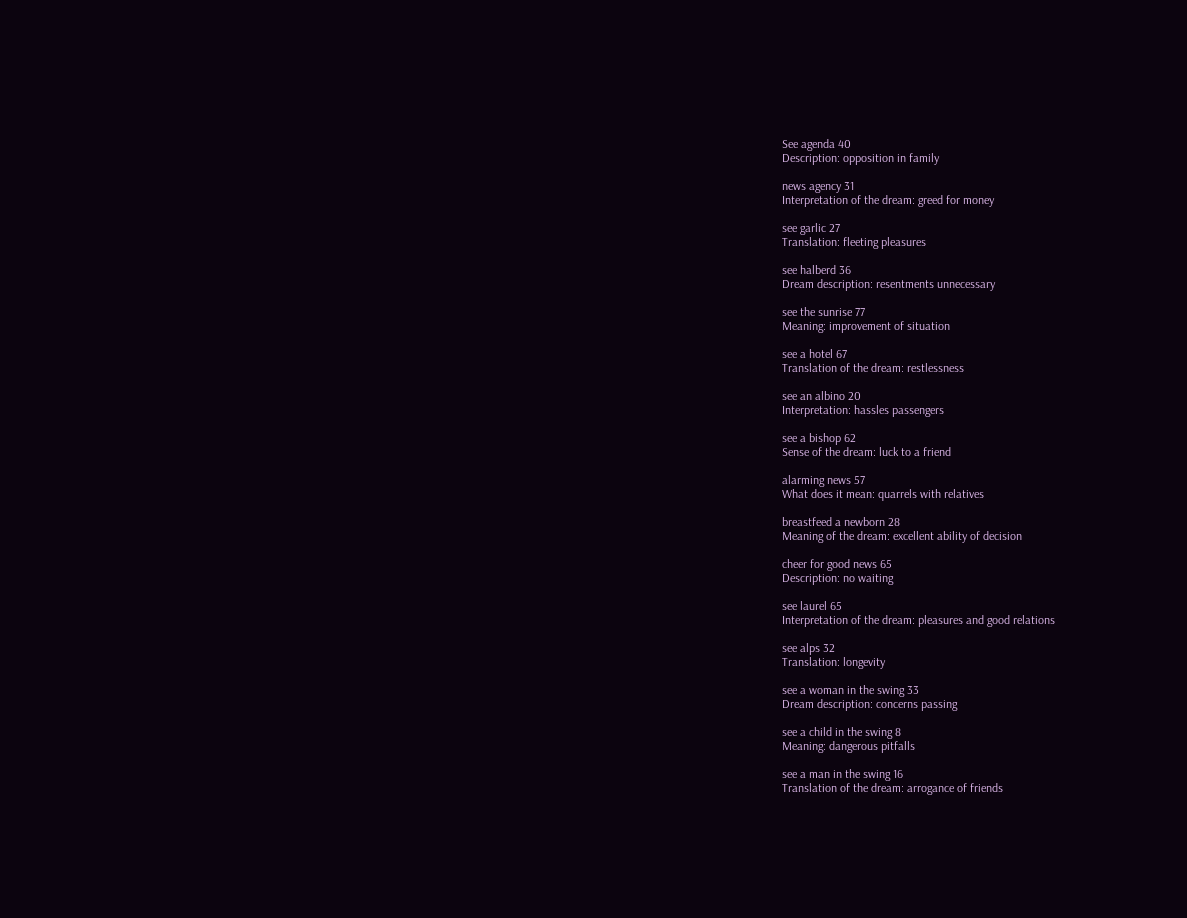See agenda 40
Description: opposition in family

news agency 31
Interpretation of the dream: greed for money

see garlic 27
Translation: fleeting pleasures

see halberd 36
Dream description: resentments unnecessary

see the sunrise 77
Meaning: improvement of situation

see a hotel 67
Translation of the dream: restlessness

see an albino 20
Interpretation: hassles passengers

see a bishop 62
Sense of the dream: luck to a friend

alarming news 57
What does it mean: quarrels with relatives

breastfeed a newborn 28
Meaning of the dream: excellent ability of decision

cheer for good news 65
Description: no waiting

see laurel 65
Interpretation of the dream: pleasures and good relations

see alps 32
Translation: longevity

see a woman in the swing 33
Dream description: concerns passing

see a child in the swing 8
Meaning: dangerous pitfalls

see a man in the swing 16
Translation of the dream: arrogance of friends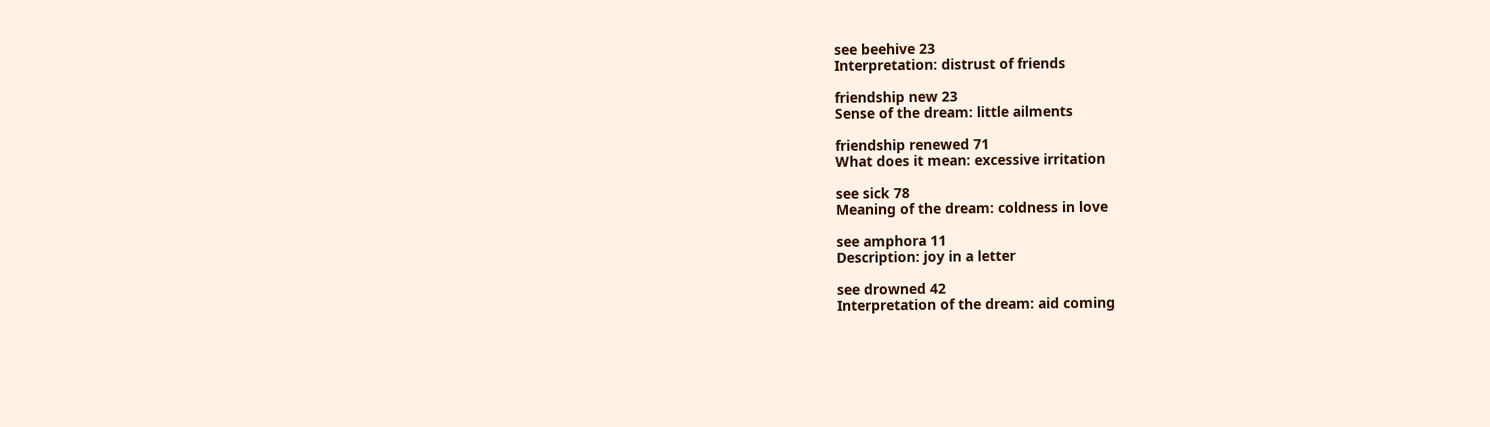see beehive 23
Interpretation: distrust of friends

friendship new 23
Sense of the dream: little ailments

friendship renewed 71
What does it mean: excessive irritation

see sick 78
Meaning of the dream: coldness in love

see amphora 11
Description: joy in a letter

see drowned 42
Interpretation of the dream: aid coming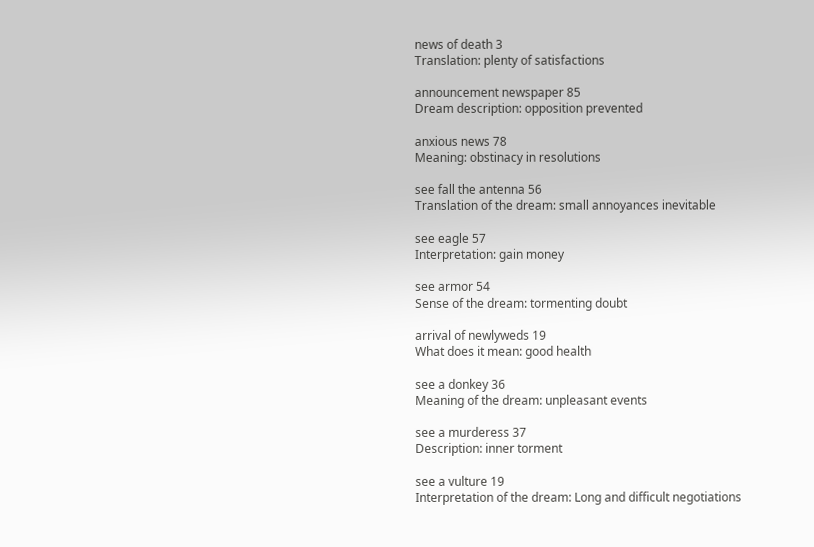news of death 3
Translation: plenty of satisfactions

announcement newspaper 85
Dream description: opposition prevented

anxious news 78
Meaning: obstinacy in resolutions

see fall the antenna 56
Translation of the dream: small annoyances inevitable

see eagle 57
Interpretation: gain money

see armor 54
Sense of the dream: tormenting doubt

arrival of newlyweds 19
What does it mean: good health

see a donkey 36
Meaning of the dream: unpleasant events

see a murderess 37
Description: inner torment

see a vulture 19
Interpretation of the dream: Long and difficult negotiations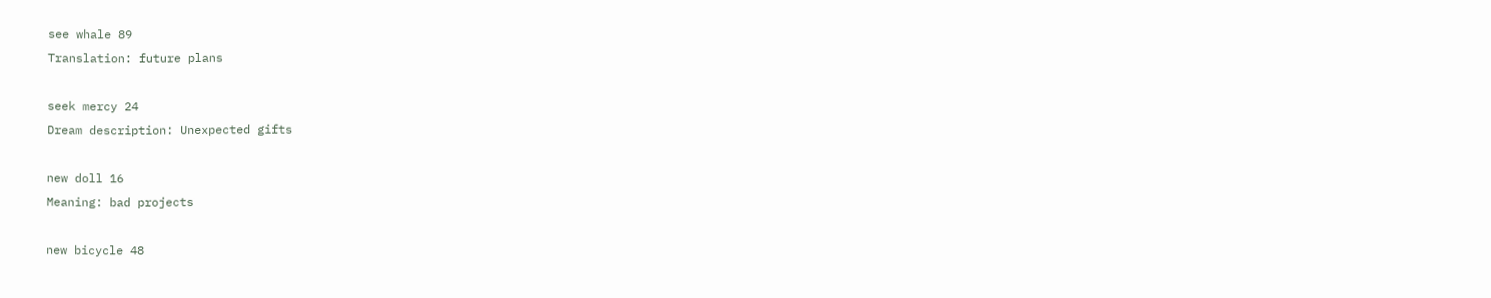see whale 89
Translation: future plans

seek mercy 24
Dream description: Unexpected gifts

new doll 16
Meaning: bad projects

new bicycle 48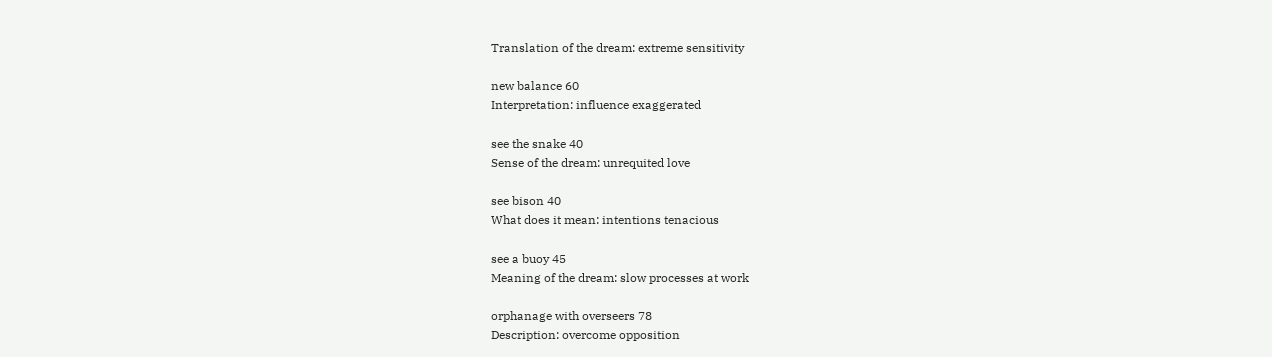Translation of the dream: extreme sensitivity

new balance 60
Interpretation: influence exaggerated

see the snake 40
Sense of the dream: unrequited love

see bison 40
What does it mean: intentions tenacious

see a buoy 45
Meaning of the dream: slow processes at work

orphanage with overseers 78
Description: overcome opposition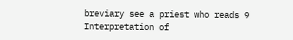breviary see a priest who reads 9
Interpretation of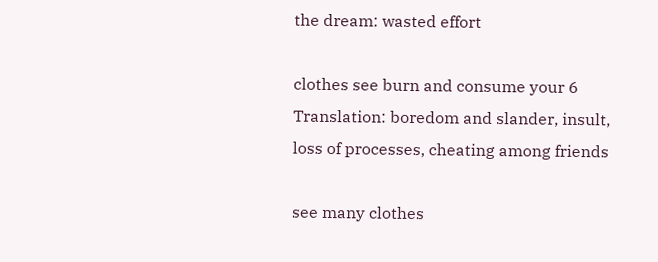the dream: wasted effort

clothes see burn and consume your 6
Translation: boredom and slander, insult, loss of processes, cheating among friends

see many clothes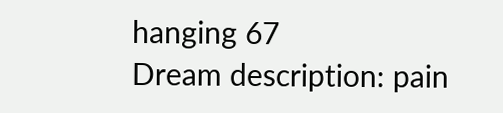hanging 67
Dream description: pain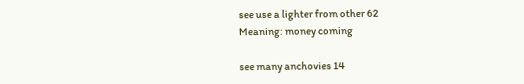see use a lighter from other 62
Meaning: money coming

see many anchovies 14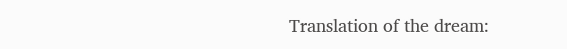Translation of the dream: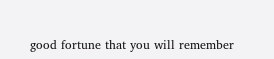good fortune that you will remember